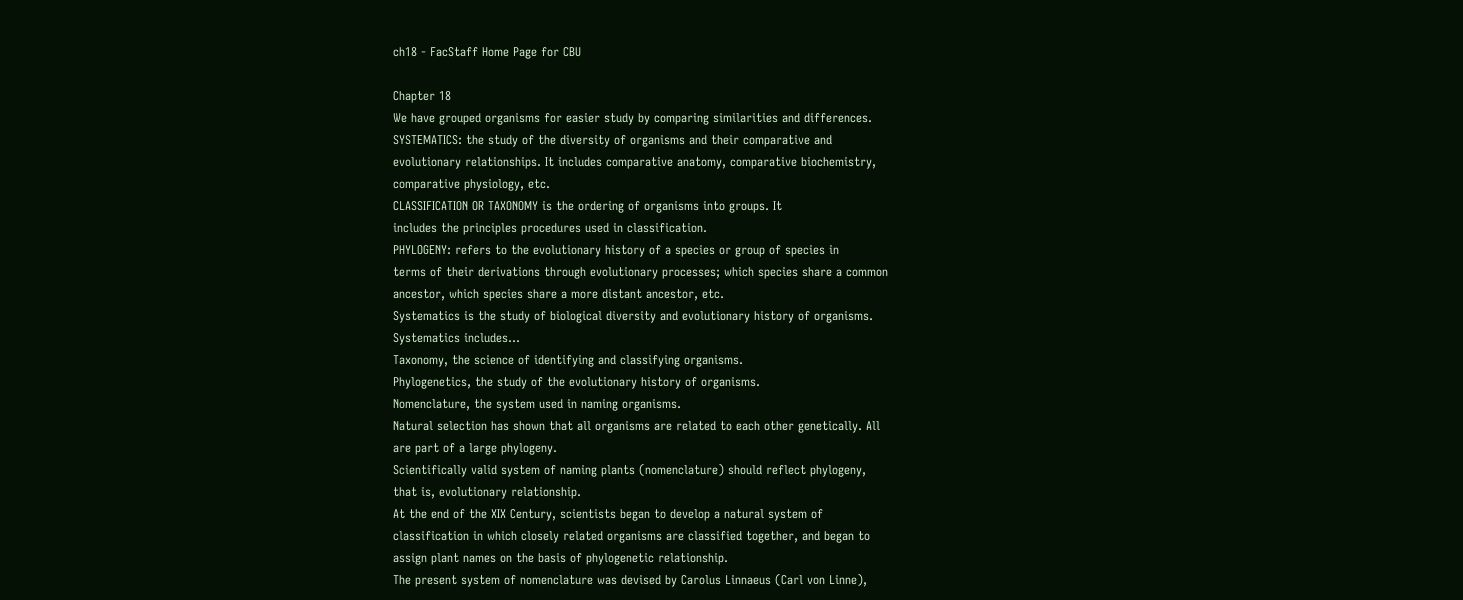ch18 - FacStaff Home Page for CBU

Chapter 18
We have grouped organisms for easier study by comparing similarities and differences.
SYSTEMATICS: the study of the diversity of organisms and their comparative and
evolutionary relationships. It includes comparative anatomy, comparative biochemistry,
comparative physiology, etc.
CLASSIFICATION OR TAXONOMY is the ordering of organisms into groups. It
includes the principles procedures used in classification.
PHYLOGENY: refers to the evolutionary history of a species or group of species in
terms of their derivations through evolutionary processes; which species share a common
ancestor, which species share a more distant ancestor, etc.
Systematics is the study of biological diversity and evolutionary history of organisms.
Systematics includes...
Taxonomy, the science of identifying and classifying organisms.
Phylogenetics, the study of the evolutionary history of organisms.
Nomenclature, the system used in naming organisms.
Natural selection has shown that all organisms are related to each other genetically. All
are part of a large phylogeny.
Scientifically valid system of naming plants (nomenclature) should reflect phylogeny,
that is, evolutionary relationship.
At the end of the XIX Century, scientists began to develop a natural system of
classification in which closely related organisms are classified together, and began to
assign plant names on the basis of phylogenetic relationship.
The present system of nomenclature was devised by Carolus Linnaeus (Carl von Linne),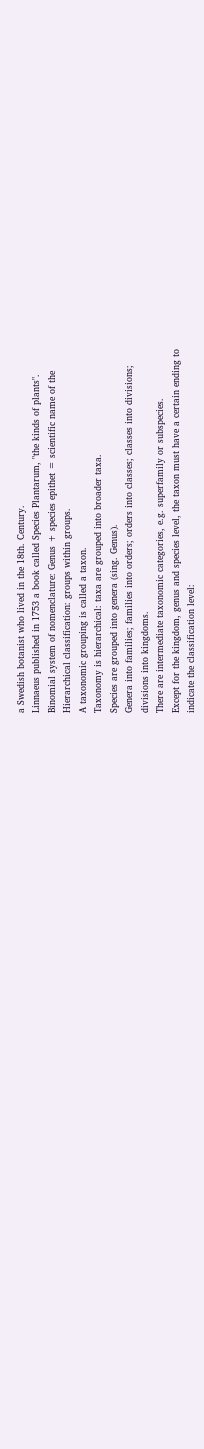a Swedish botanist who lived in the 18th. Century.
Linnaeus published in 1753 a book called Species Plantarum, "the kinds of plants".
Binomial system of nomenclature: Genus + species epithet = scientific name of the
Hierarchical classification: groups within groups.
A taxonomic grouping is called a taxon.
Taxonomy is hierarchical: taxa are grouped into broader taxa.
Species are grouped into genera (sing. Genus).
Genera into families; families into orders; orders into classes; classes into divisions;
divisions into kingdoms.
There are intermediate taxonomic categories, e.g. superfamily or subspecies.
Except for the kingdom, genus and species level, the taxon must have a certain ending to
indicate the classification level: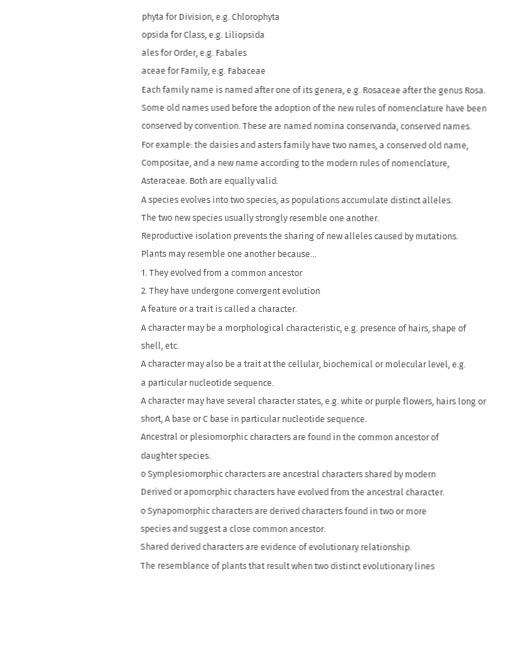phyta for Division, e.g. Chlorophyta
opsida for Class, e.g. Liliopsida
ales for Order, e.g. Fabales
aceae for Family, e.g. Fabaceae
Each family name is named after one of its genera, e.g. Rosaceae after the genus Rosa.
Some old names used before the adoption of the new rules of nomenclature have been
conserved by convention. These are named nomina conservanda, conserved names.
For example: the daisies and asters family have two names, a conserved old name,
Compositae, and a new name according to the modern rules of nomenclature,
Asteraceae. Both are equally valid.
A species evolves into two species, as populations accumulate distinct alleles.
The two new species usually strongly resemble one another.
Reproductive isolation prevents the sharing of new alleles caused by mutations.
Plants may resemble one another because…
1. They evolved from a common ancestor
2. They have undergone convergent evolution
A feature or a trait is called a character.
A character may be a morphological characteristic, e.g. presence of hairs, shape of
shell, etc.
A character may also be a trait at the cellular, biochemical or molecular level, e.g.
a particular nucleotide sequence.
A character may have several character states, e.g. white or purple flowers, hairs long or
short, A base or C base in particular nucleotide sequence.
Ancestral or plesiomorphic characters are found in the common ancestor of
daughter species.
o Symplesiomorphic characters are ancestral characters shared by modern
Derived or apomorphic characters have evolved from the ancestral character.
o Synapomorphic characters are derived characters found in two or more
species and suggest a close common ancestor.
Shared derived characters are evidence of evolutionary relationship.
The resemblance of plants that result when two distinct evolutionary lines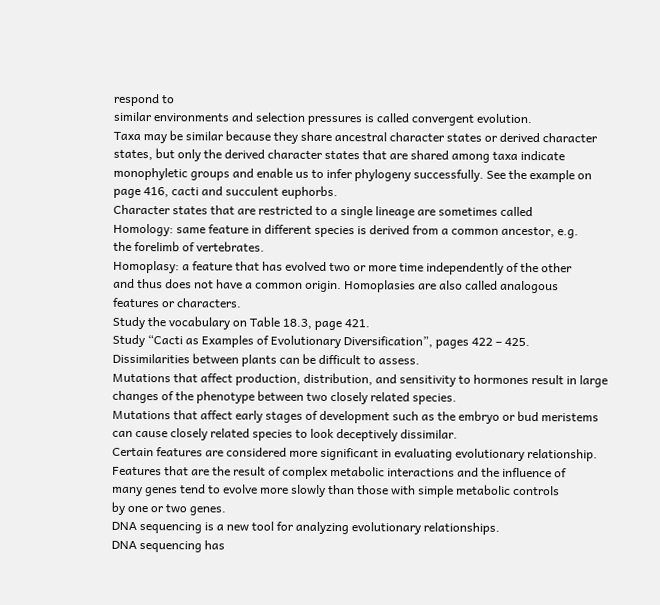respond to
similar environments and selection pressures is called convergent evolution.
Taxa may be similar because they share ancestral character states or derived character
states, but only the derived character states that are shared among taxa indicate
monophyletic groups and enable us to infer phylogeny successfully. See the example on
page 416, cacti and succulent euphorbs.
Character states that are restricted to a single lineage are sometimes called
Homology: same feature in different species is derived from a common ancestor, e.g.
the forelimb of vertebrates.
Homoplasy: a feature that has evolved two or more time independently of the other
and thus does not have a common origin. Homoplasies are also called analogous
features or characters.
Study the vocabulary on Table 18.3, page 421.
Study “Cacti as Examples of Evolutionary Diversification”, pages 422 – 425.
Dissimilarities between plants can be difficult to assess.
Mutations that affect production, distribution, and sensitivity to hormones result in large
changes of the phenotype between two closely related species.
Mutations that affect early stages of development such as the embryo or bud meristems
can cause closely related species to look deceptively dissimilar.
Certain features are considered more significant in evaluating evolutionary relationship.
Features that are the result of complex metabolic interactions and the influence of
many genes tend to evolve more slowly than those with simple metabolic controls
by one or two genes.
DNA sequencing is a new tool for analyzing evolutionary relationships.
DNA sequencing has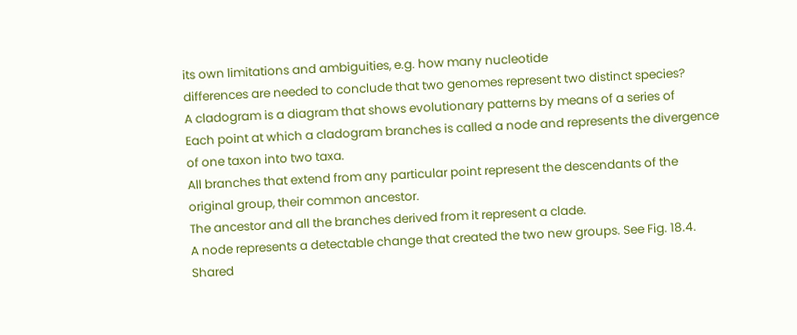its own limitations and ambiguities, e.g. how many nucleotide
differences are needed to conclude that two genomes represent two distinct species?
A cladogram is a diagram that shows evolutionary patterns by means of a series of
Each point at which a cladogram branches is called a node and represents the divergence
of one taxon into two taxa.
All branches that extend from any particular point represent the descendants of the
original group, their common ancestor.
The ancestor and all the branches derived from it represent a clade.
A node represents a detectable change that created the two new groups. See Fig. 18.4.
Shared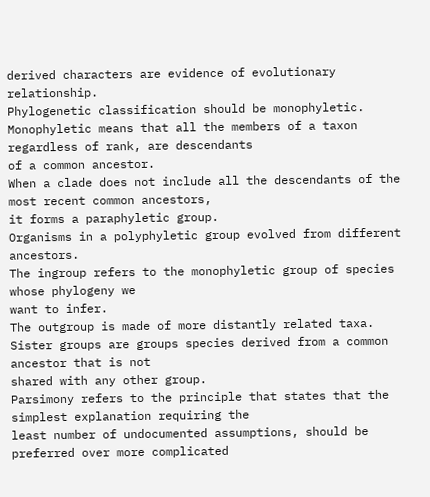derived characters are evidence of evolutionary relationship.
Phylogenetic classification should be monophyletic.
Monophyletic means that all the members of a taxon regardless of rank, are descendants
of a common ancestor.
When a clade does not include all the descendants of the most recent common ancestors,
it forms a paraphyletic group.
Organisms in a polyphyletic group evolved from different ancestors.
The ingroup refers to the monophyletic group of species whose phylogeny we
want to infer.
The outgroup is made of more distantly related taxa.
Sister groups are groups species derived from a common ancestor that is not
shared with any other group.
Parsimony refers to the principle that states that the simplest explanation requiring the
least number of undocumented assumptions, should be preferred over more complicated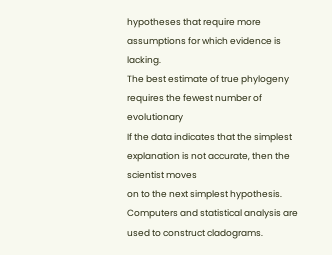hypotheses that require more assumptions for which evidence is lacking.
The best estimate of true phylogeny requires the fewest number of evolutionary
If the data indicates that the simplest explanation is not accurate, then the scientist moves
on to the next simplest hypothesis.
Computers and statistical analysis are used to construct cladograms.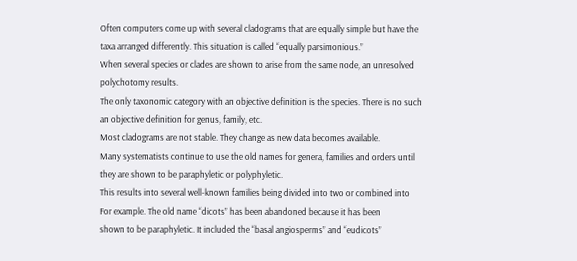Often computers come up with several cladograms that are equally simple but have the
taxa arranged differently. This situation is called “equally parsimonious.”
When several species or clades are shown to arise from the same node, an unresolved
polychotomy results.
The only taxonomic category with an objective definition is the species. There is no such
an objective definition for genus, family, etc.
Most cladograms are not stable. They change as new data becomes available.
Many systematists continue to use the old names for genera, families and orders until
they are shown to be paraphyletic or polyphyletic.
This results into several well-known families being divided into two or combined into
For example. The old name “dicots” has been abandoned because it has been
shown to be paraphyletic. It included the “basal angiosperms” and “eudicots”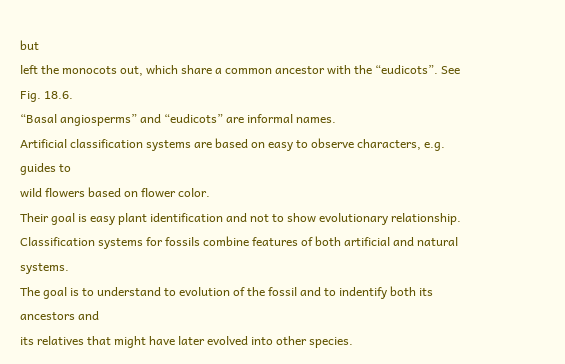but
left the monocots out, which share a common ancestor with the “eudicots”. See
Fig. 18.6.
“Basal angiosperms” and “eudicots” are informal names.
Artificial classification systems are based on easy to observe characters, e.g. guides to
wild flowers based on flower color.
Their goal is easy plant identification and not to show evolutionary relationship.
Classification systems for fossils combine features of both artificial and natural systems.
The goal is to understand to evolution of the fossil and to indentify both its ancestors and
its relatives that might have later evolved into other species.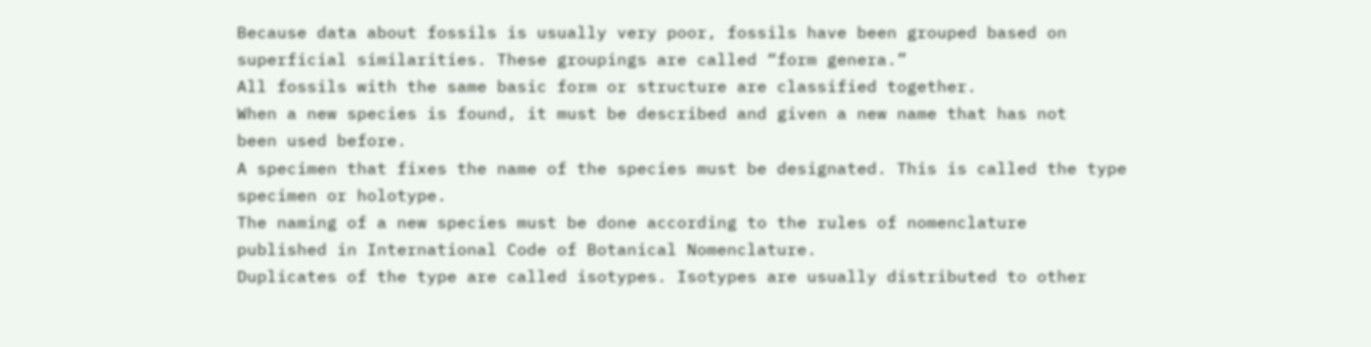Because data about fossils is usually very poor, fossils have been grouped based on
superficial similarities. These groupings are called “form genera.”
All fossils with the same basic form or structure are classified together.
When a new species is found, it must be described and given a new name that has not
been used before.
A specimen that fixes the name of the species must be designated. This is called the type
specimen or holotype.
The naming of a new species must be done according to the rules of nomenclature
published in International Code of Botanical Nomenclature.
Duplicates of the type are called isotypes. Isotypes are usually distributed to other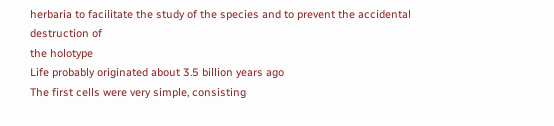herbaria to facilitate the study of the species and to prevent the accidental destruction of
the holotype
Life probably originated about 3.5 billion years ago
The first cells were very simple, consisting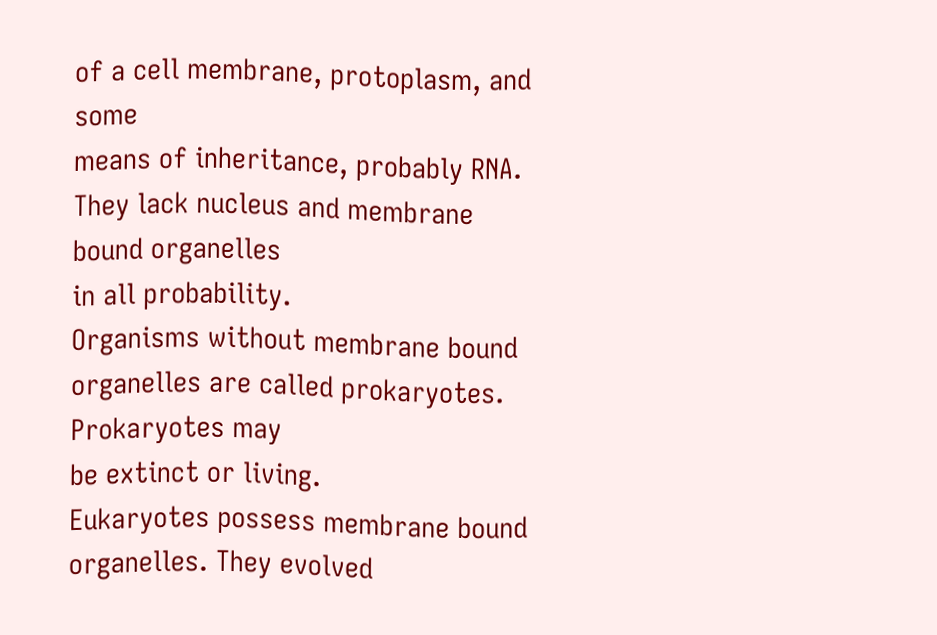of a cell membrane, protoplasm, and some
means of inheritance, probably RNA. They lack nucleus and membrane bound organelles
in all probability.
Organisms without membrane bound organelles are called prokaryotes. Prokaryotes may
be extinct or living.
Eukaryotes possess membrane bound organelles. They evolved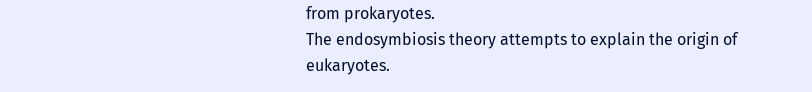from prokaryotes.
The endosymbiosis theory attempts to explain the origin of eukaryotes.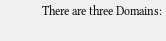There are three Domains: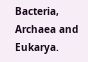Bacteria, Archaea and Eukarya.